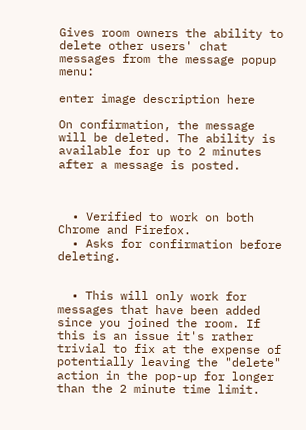Gives room owners the ability to delete other users' chat messages from the message popup menu:

enter image description here

On confirmation, the message will be deleted. The ability is available for up to 2 minutes after a message is posted.



  • Verified to work on both Chrome and Firefox.
  • Asks for confirmation before deleting.


  • This will only work for messages that have been added since you joined the room. If this is an issue it's rather trivial to fix at the expense of potentially leaving the "delete" action in the pop-up for longer than the 2 minute time limit.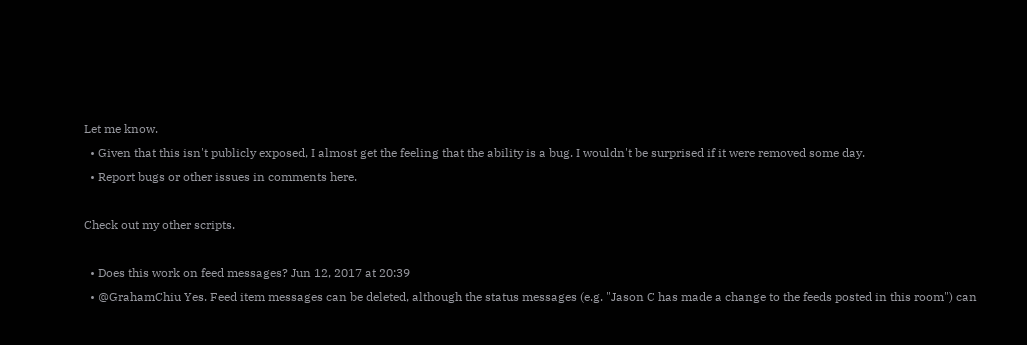Let me know.
  • Given that this isn't publicly exposed, I almost get the feeling that the ability is a bug. I wouldn't be surprised if it were removed some day.
  • Report bugs or other issues in comments here.

Check out my other scripts.

  • Does this work on feed messages? Jun 12, 2017 at 20:39
  • @GrahamChiu Yes. Feed item messages can be deleted, although the status messages (e.g. "Jason C has made a change to the feeds posted in this room") can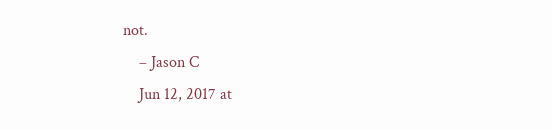not.
    – Jason C
    Jun 12, 2017 at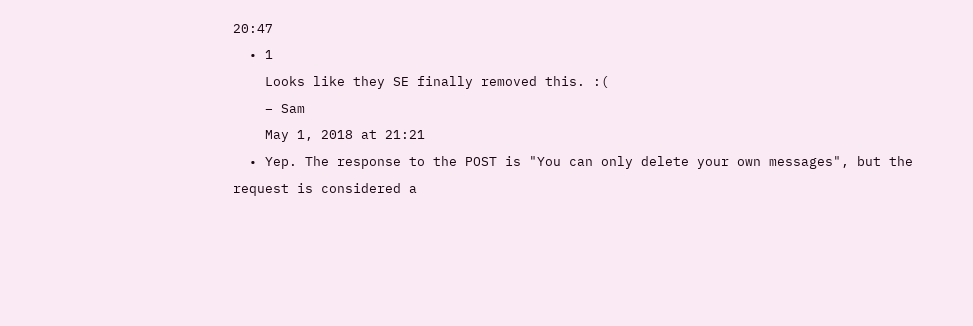20:47
  • 1
    Looks like they SE finally removed this. :(
    – Sam
    May 1, 2018 at 21:21
  • Yep. The response to the POST is "You can only delete your own messages", but the request is considered a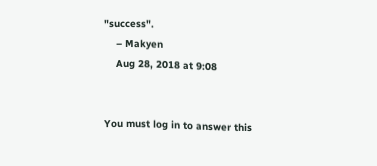"success".
    – Makyen
    Aug 28, 2018 at 9:08


You must log in to answer this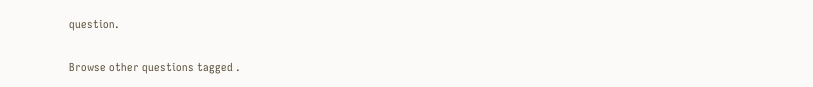question.

Browse other questions tagged .